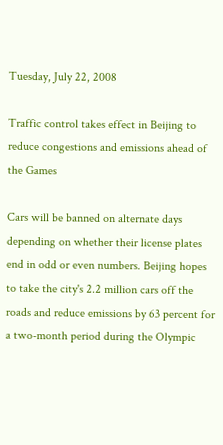Tuesday, July 22, 2008

Traffic control takes effect in Beijing to reduce congestions and emissions ahead of the Games

Cars will be banned on alternate days depending on whether their license plates end in odd or even numbers. Beijing hopes to take the city's 2.2 million cars off the roads and reduce emissions by 63 percent for a two-month period during the Olympic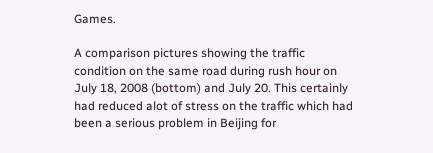Games.

A comparison pictures showing the traffic condition on the same road during rush hour on July 18, 2008 (bottom) and July 20. This certainly had reduced alot of stress on the traffic which had been a serious problem in Beijing for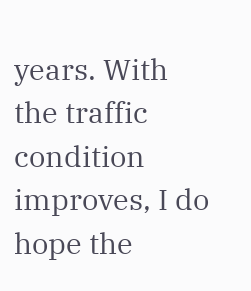years. With the traffic condition improves, I do hope the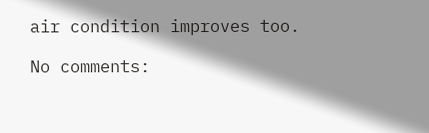air condition improves too.

No comments: